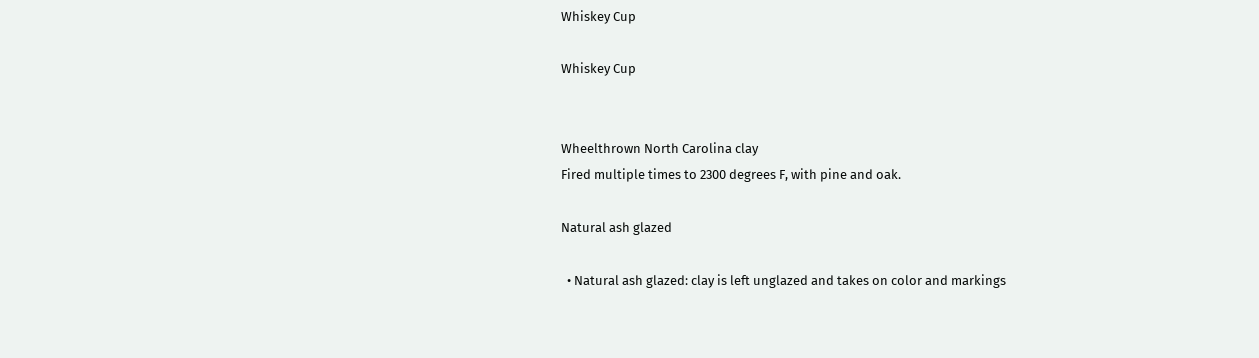Whiskey Cup

Whiskey Cup


Wheelthrown North Carolina clay
Fired multiple times to 2300 degrees F, with pine and oak.

Natural ash glazed

  • Natural ash glazed: clay is left unglazed and takes on color and markings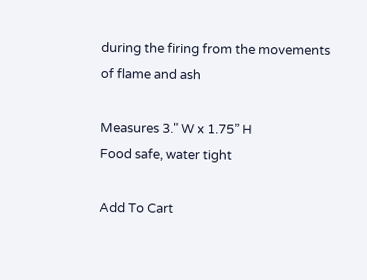during the firing from the movements of flame and ash

Measures 3." W x 1.75” H
Food safe, water tight

Add To Cart